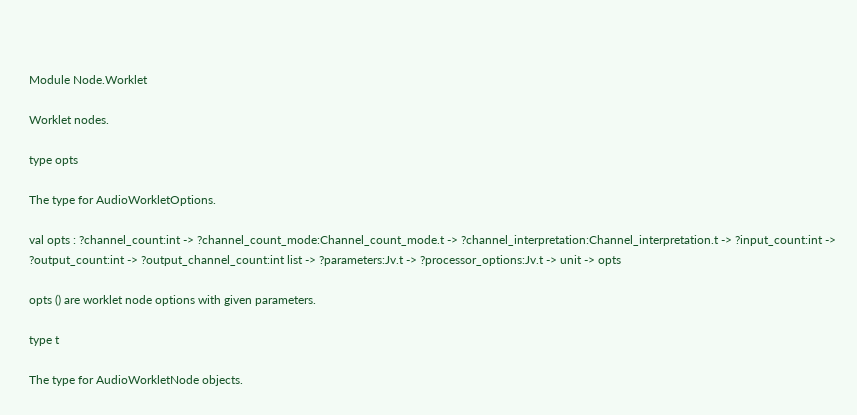Module Node.Worklet

Worklet nodes.

type opts

The type for AudioWorkletOptions.

val opts : ?channel_count:int -> ?channel_count_mode:Channel_count_mode.t -> ?channel_interpretation:Channel_interpretation.t -> ?input_count:int -> ?output_count:int -> ?output_channel_count:int list -> ?parameters:Jv.t -> ?processor_options:Jv.t -> unit -> opts

opts () are worklet node options with given parameters.

type t

The type for AudioWorkletNode objects.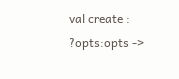val create : ?opts:opts ->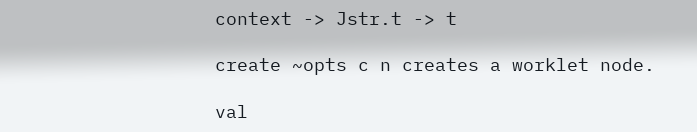context -> Jstr.t -> t

create ~opts c n creates a worklet node.

val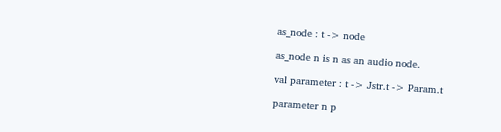as_node : t -> node

as_node n is n as an audio node.

val parameter : t -> Jstr.t -> Param.t

parameter n p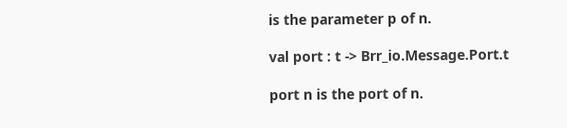is the parameter p of n.

val port : t -> Brr_io.Message.Port.t

port n is the port of n.